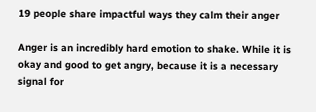19 people share impactful ways they calm their anger

Anger is an incredibly hard emotion to shake. While it is okay and good to get angry, because it is a necessary signal for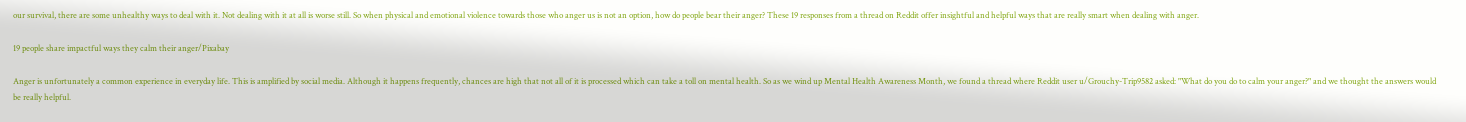our survival, there are some unhealthy ways to deal with it. Not dealing with it at all is worse still. So when physical and emotional violence towards those who anger us is not an option, how do people bear their anger? These 19 responses from a thread on Reddit offer insightful and helpful ways that are really smart when dealing with anger.

19 people share impactful ways they calm their anger/Pixabay

Anger is unfortunately a common experience in everyday life. This is amplified by social media. Although it happens frequently, chances are high that not all of it is processed which can take a toll on mental health. So as we wind up Mental Health Awareness Month, we found a thread where Reddit user u/Grouchy-Trip9582 asked: "What do you do to calm your anger?" and we thought the answers would be really helpful.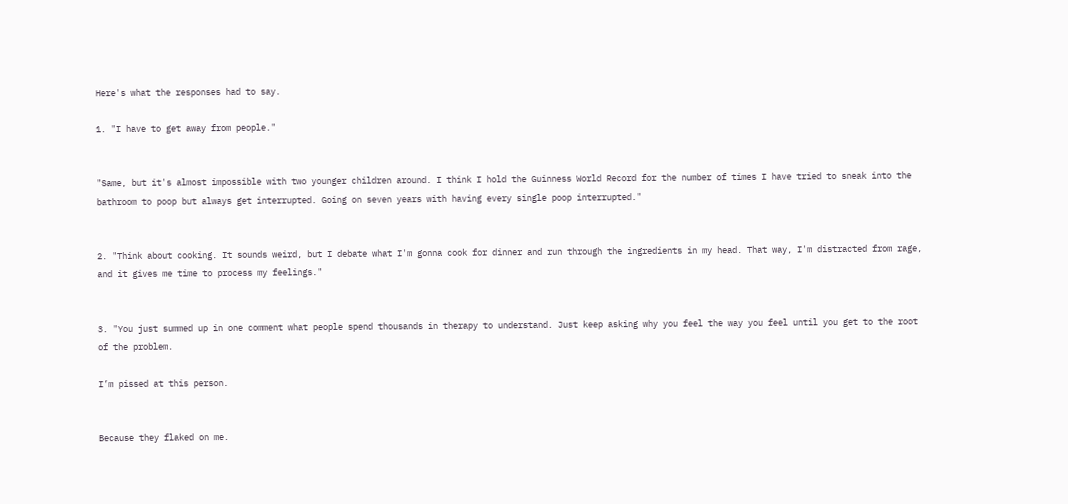Here's what the responses had to say.

1. "I have to get away from people."


"Same, but it's almost impossible with two younger children around. I think I hold the Guinness World Record for the number of times I have tried to sneak into the bathroom to poop but always get interrupted. Going on seven years with having every single poop interrupted."


2. "Think about cooking. It sounds weird, but I debate what I'm gonna cook for dinner and run through the ingredients in my head. That way, I'm distracted from rage, and it gives me time to process my feelings."


3. "You just summed up in one comment what people spend thousands in therapy to understand. Just keep asking why you feel the way you feel until you get to the root of the problem.

I’m pissed at this person.


Because they flaked on me.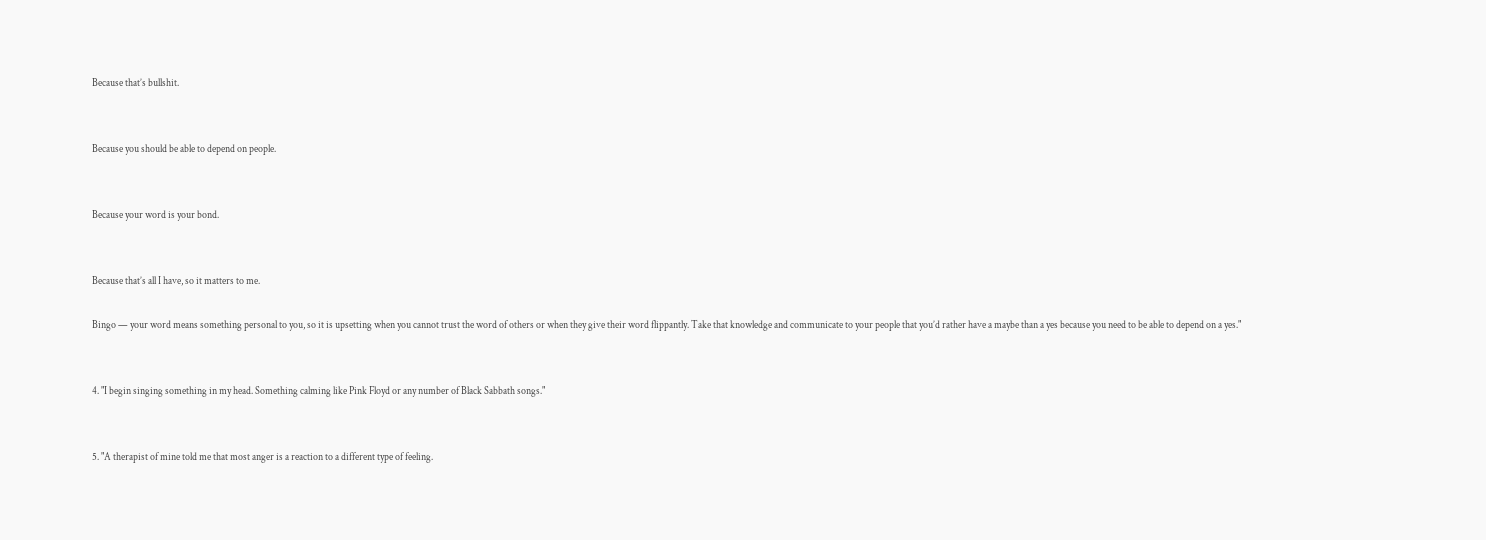Because that’s bullshit.


Because you should be able to depend on people.


Because your word is your bond.


Because that’s all I have, so it matters to me.

Bingo — your word means something personal to you, so it is upsetting when you cannot trust the word of others or when they give their word flippantly. Take that knowledge and communicate to your people that you’d rather have a maybe than a yes because you need to be able to depend on a yes."


4. "I begin singing something in my head. Something calming like Pink Floyd or any number of Black Sabbath songs."


5. "A therapist of mine told me that most anger is a reaction to a different type of feeling.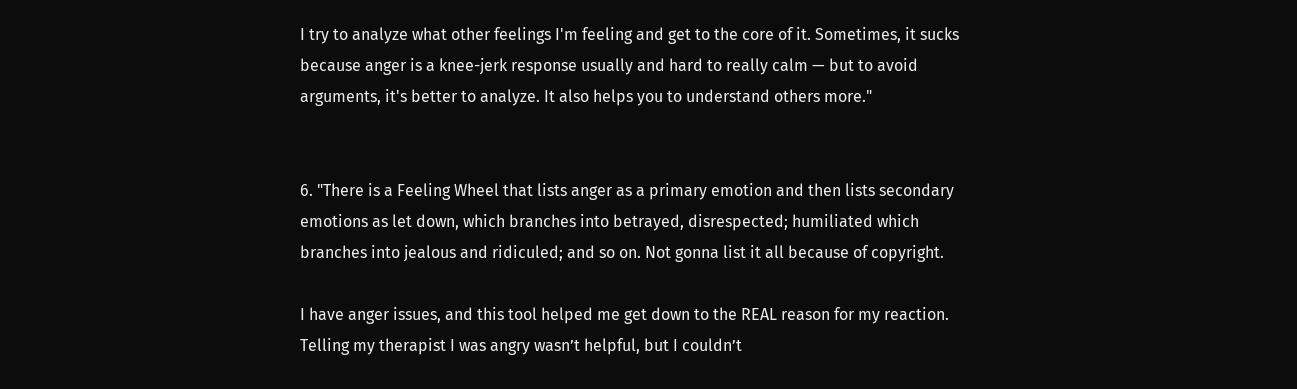I try to analyze what other feelings I'm feeling and get to the core of it. Sometimes, it sucks because anger is a knee-jerk response usually and hard to really calm — but to avoid arguments, it's better to analyze. It also helps you to understand others more."


6. "There is a Feeling Wheel that lists anger as a primary emotion and then lists secondary emotions as let down, which branches into betrayed, disrespected; humiliated which branches into jealous and ridiculed; and so on. Not gonna list it all because of copyright.

I have anger issues, and this tool helped me get down to the REAL reason for my reaction. Telling my therapist I was angry wasn’t helpful, but I couldn’t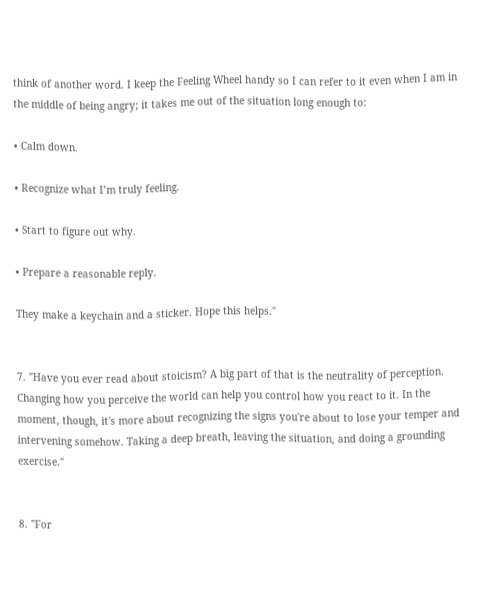think of another word. I keep the Feeling Wheel handy so I can refer to it even when I am in the middle of being angry; it takes me out of the situation long enough to:

• Calm down.

• Recognize what I’m truly feeling.

• Start to figure out why.

• Prepare a reasonable reply.

They make a keychain and a sticker. Hope this helps."


7. "Have you ever read about stoicism? A big part of that is the neutrality of perception. Changing how you perceive the world can help you control how you react to it. In the moment, though, it's more about recognizing the signs you're about to lose your temper and intervening somehow. Taking a deep breath, leaving the situation, and doing a grounding exercise."


8. "For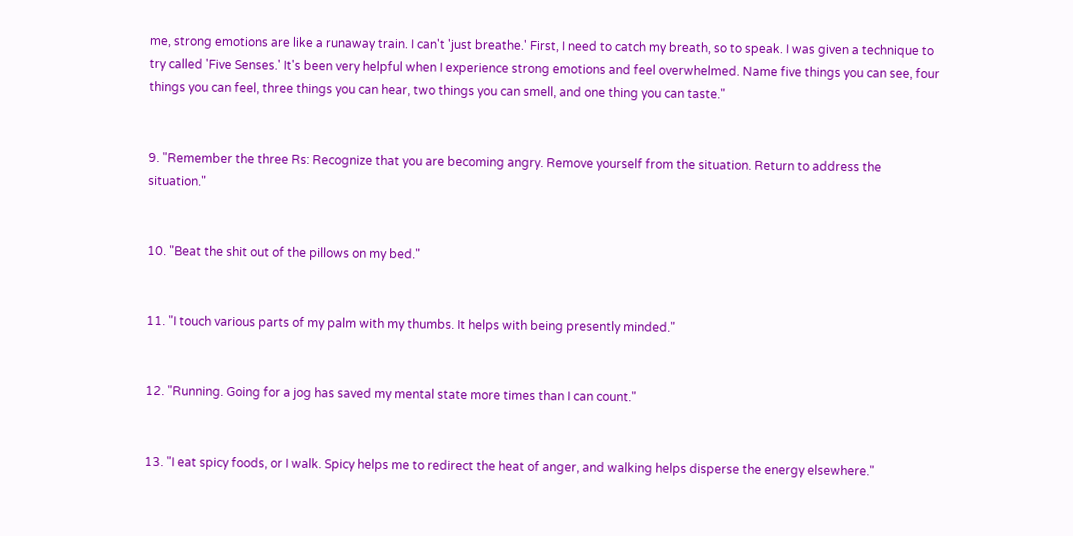me, strong emotions are like a runaway train. I can't 'just breathe.' First, I need to catch my breath, so to speak. I was given a technique to try called 'Five Senses.' It's been very helpful when I experience strong emotions and feel overwhelmed. Name five things you can see, four things you can feel, three things you can hear, two things you can smell, and one thing you can taste."


9. "Remember the three Rs: Recognize that you are becoming angry. Remove yourself from the situation. Return to address the situation."


10. "Beat the shit out of the pillows on my bed."


11. "I touch various parts of my palm with my thumbs. It helps with being presently minded."


12. "Running. Going for a jog has saved my mental state more times than I can count."


13. "I eat spicy foods, or I walk. Spicy helps me to redirect the heat of anger, and walking helps disperse the energy elsewhere."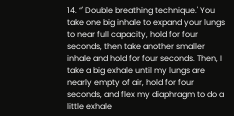14. “' Double breathing technique.' You take one big inhale to expand your lungs to near full capacity, hold for four seconds, then take another smaller inhale and hold for four seconds. Then, I take a big exhale until my lungs are nearly empty of air, hold for four seconds, and flex my diaphragm to do a little exhale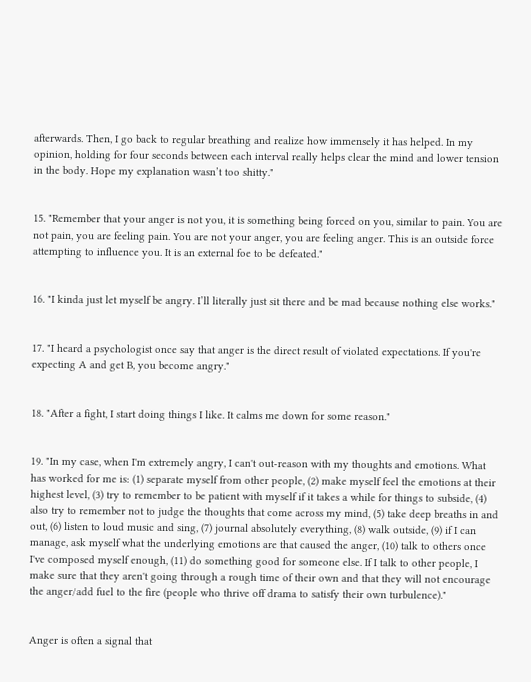afterwards. Then, I go back to regular breathing and realize how immensely it has helped. In my opinion, holding for four seconds between each interval really helps clear the mind and lower tension in the body. Hope my explanation wasn’t too shitty."


15. "Remember that your anger is not you, it is something being forced on you, similar to pain. You are not pain, you are feeling pain. You are not your anger, you are feeling anger. This is an outside force attempting to influence you. It is an external foe to be defeated."


16. "I kinda just let myself be angry. I’ll literally just sit there and be mad because nothing else works."


17. "I heard a psychologist once say that anger is the direct result of violated expectations. If you're expecting A and get B, you become angry."


18. "After a fight, I start doing things I like. It calms me down for some reason."


19. "In my case, when I'm extremely angry, I can't out-reason with my thoughts and emotions. What has worked for me is: (1) separate myself from other people, (2) make myself feel the emotions at their highest level, (3) try to remember to be patient with myself if it takes a while for things to subside, (4) also try to remember not to judge the thoughts that come across my mind, (5) take deep breaths in and out, (6) listen to loud music and sing, (7) journal absolutely everything, (8) walk outside, (9) if I can manage, ask myself what the underlying emotions are that caused the anger, (10) talk to others once I've composed myself enough, (11) do something good for someone else. If I talk to other people, I make sure that they aren't going through a rough time of their own and that they will not encourage the anger/add fuel to the fire (people who thrive off drama to satisfy their own turbulence)."


Anger is often a signal that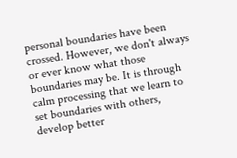personal boundaries have been crossed. However, we don't always or ever know what those boundaries may be. It is through calm processing that we learn to set boundaries with others, develop better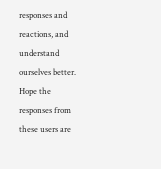responses and reactions, and understand ourselves better. Hope the responses from these users are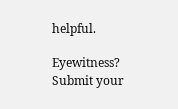helpful.

Eyewitness? Submit your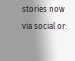stories now via social or: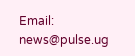Email: news@pulse.ug